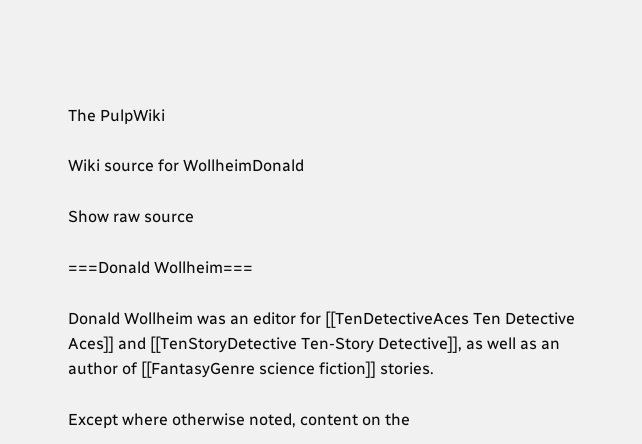The PulpWiki

Wiki source for WollheimDonald

Show raw source

===Donald Wollheim===

Donald Wollheim was an editor for [[TenDetectiveAces Ten Detective Aces]] and [[TenStoryDetective Ten-Story Detective]], as well as an author of [[FantasyGenre science fiction]] stories.

Except where otherwise noted, content on the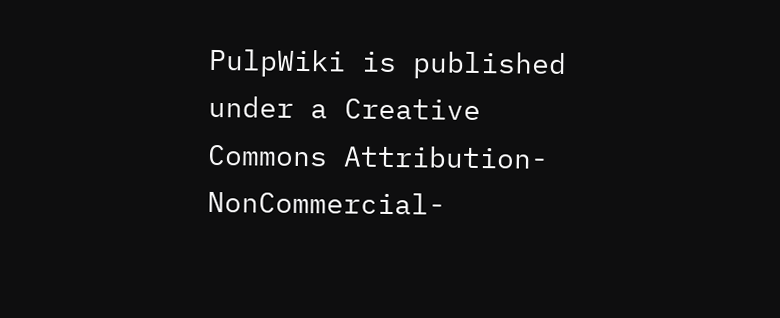PulpWiki is published under a Creative Commons Attribution-NonCommercial-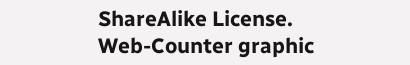ShareAlike License.
Web-Counter graphic